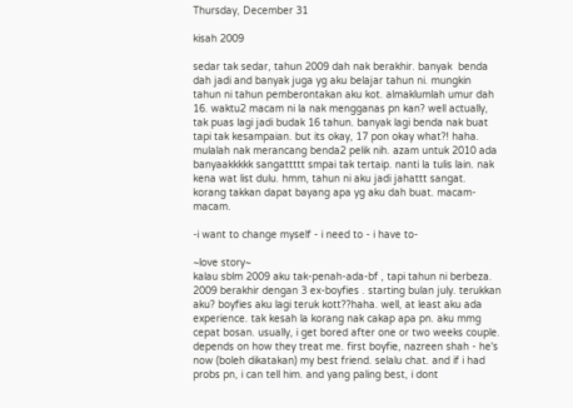Thursday, December 31

kisah 2009

sedar tak sedar, tahun 2009 dah nak berakhir. banyak  benda dah jadi and banyak juga yg aku belajar tahun ni. mungkin tahun ni tahun pemberontakan aku kot. almaklumlah umur dah 16. waktu2 macam ni la nak mengganas pn kan? well actually, tak puas lagi jadi budak 16 tahun. banyak lagi benda nak buat tapi tak kesampaian. but its okay, 17 pon okay what?! haha. mulalah nak merancang benda2 pelik nih. azam untuk 2010 ada banyaakkkkk sangattttt smpai tak tertaip. nanti la tulis lain. nak kena wat list dulu. hmm, tahun ni aku jadi jahattt sangat. korang takkan dapat bayang apa yg aku dah buat. macam-macam.

-i want to change myself - i need to - i have to-

~love story~
kalau sblm 2009 aku tak-penah-ada-bf , tapi tahun ni berbeza. 2009 berakhir dengan 3 ex-boyfies . starting bulan july. terukkan aku? boyfies aku lagi teruk kott??haha. well, at least aku ada experience. tak kesah la korang nak cakap apa pn. aku mmg cepat bosan. usually, i get bored after one or two weeks couple. depends on how they treat me. first boyfie, nazreen shah - he's now (boleh dikatakan) my best friend. selalu chat. and if i had probs pn, i can tell him. and yang paling best, i dont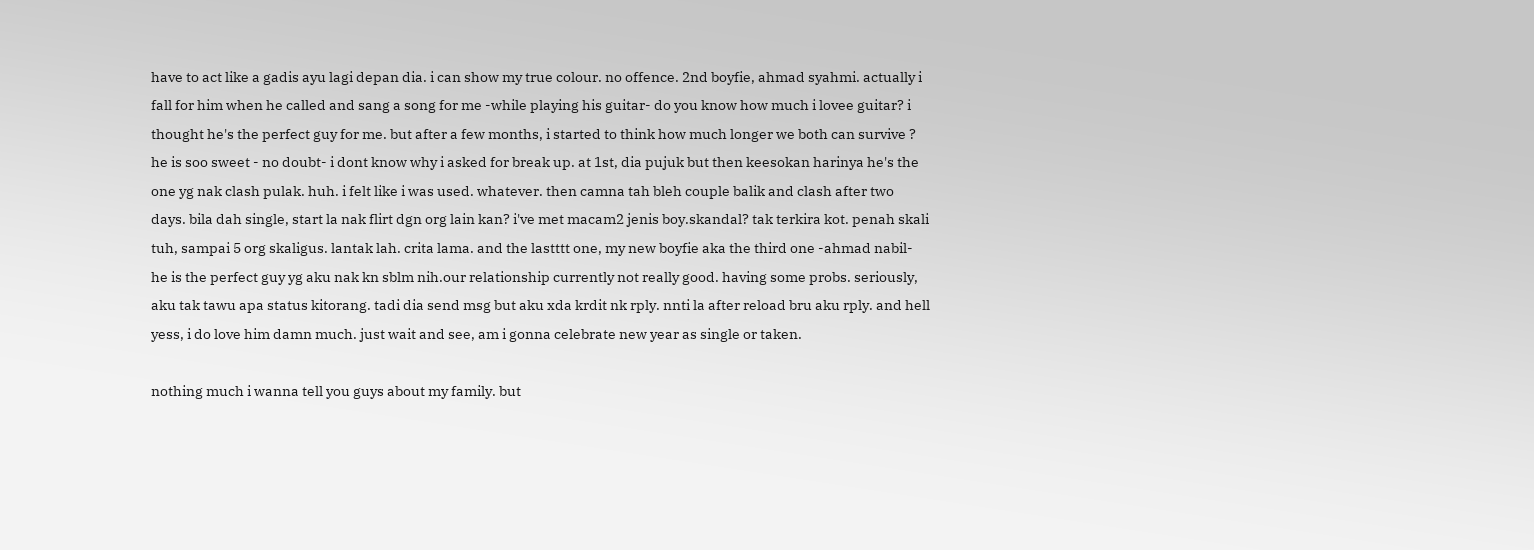have to act like a gadis ayu lagi depan dia. i can show my true colour. no offence. 2nd boyfie, ahmad syahmi. actually i fall for him when he called and sang a song for me -while playing his guitar- do you know how much i lovee guitar? i thought he's the perfect guy for me. but after a few months, i started to think how much longer we both can survive ? he is soo sweet - no doubt- i dont know why i asked for break up. at 1st, dia pujuk but then keesokan harinya he's the one yg nak clash pulak. huh. i felt like i was used. whatever. then camna tah bleh couple balik and clash after two days. bila dah single, start la nak flirt dgn org lain kan? i've met macam2 jenis boy.skandal? tak terkira kot. penah skali tuh, sampai 5 org skaligus. lantak lah. crita lama. and the lastttt one, my new boyfie aka the third one -ahmad nabil- he is the perfect guy yg aku nak kn sblm nih.our relationship currently not really good. having some probs. seriously, aku tak tawu apa status kitorang. tadi dia send msg but aku xda krdit nk rply. nnti la after reload bru aku rply. and hell yess, i do love him damn much. just wait and see, am i gonna celebrate new year as single or taken.

nothing much i wanna tell you guys about my family. but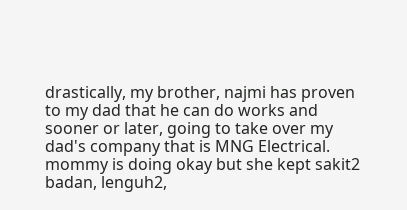drastically, my brother, najmi has proven to my dad that he can do works and sooner or later, going to take over my dad's company that is MNG Electrical. mommy is doing okay but she kept sakit2 badan, lenguh2,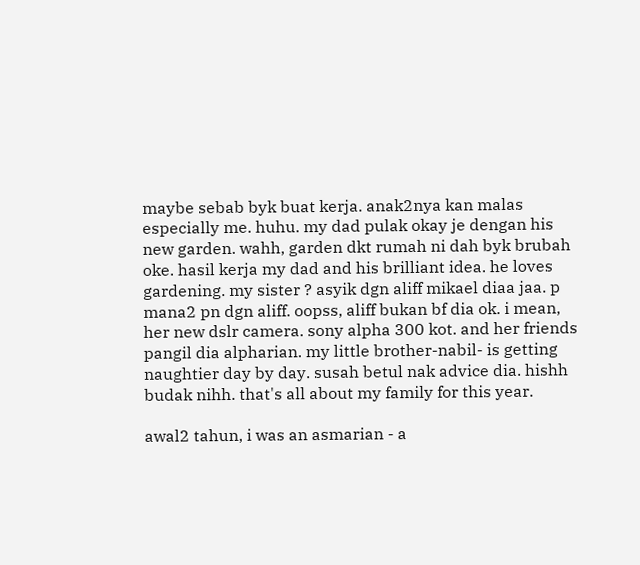maybe sebab byk buat kerja. anak2nya kan malas especially me. huhu. my dad pulak okay je dengan his new garden. wahh, garden dkt rumah ni dah byk brubah oke. hasil kerja my dad and his brilliant idea. he loves gardening. my sister ? asyik dgn aliff mikael diaa jaa. p mana2 pn dgn aliff. oopss, aliff bukan bf dia ok. i mean, her new dslr camera. sony alpha 300 kot. and her friends pangil dia alpharian. my little brother-nabil- is getting naughtier day by day. susah betul nak advice dia. hishh budak nihh. that's all about my family for this year.

awal2 tahun, i was an asmarian - a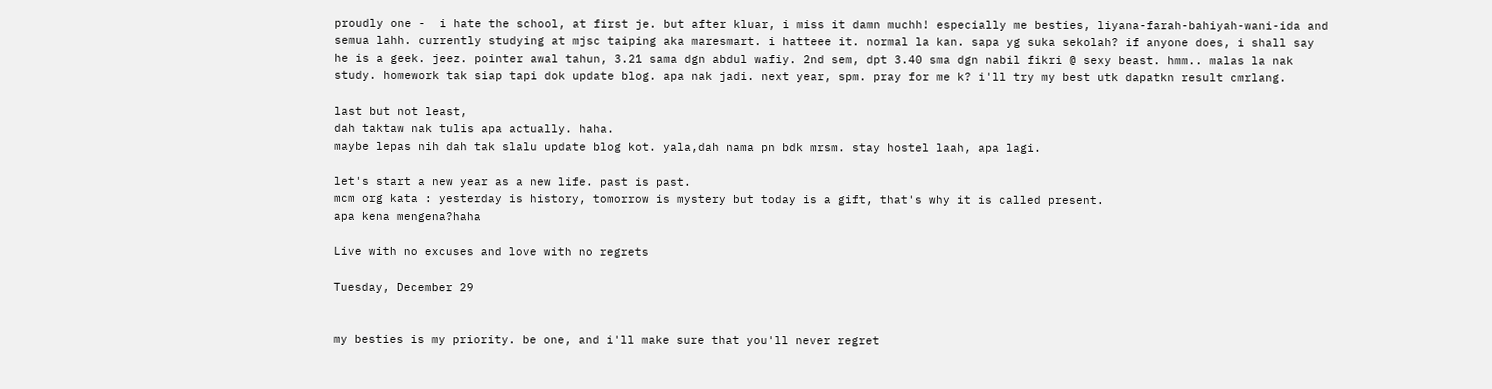proudly one -  i hate the school, at first je. but after kluar, i miss it damn muchh! especially me besties, liyana-farah-bahiyah-wani-ida and semua lahh. currently studying at mjsc taiping aka maresmart. i hatteee it. normal la kan. sapa yg suka sekolah? if anyone does, i shall say he is a geek. jeez. pointer awal tahun, 3.21 sama dgn abdul wafiy. 2nd sem, dpt 3.40 sma dgn nabil fikri @ sexy beast. hmm.. malas la nak study. homework tak siap tapi dok update blog. apa nak jadi. next year, spm. pray for me k? i'll try my best utk dapatkn result cmrlang.

last but not least,
dah taktaw nak tulis apa actually. haha.
maybe lepas nih dah tak slalu update blog kot. yala,dah nama pn bdk mrsm. stay hostel laah, apa lagi.

let's start a new year as a new life. past is past.
mcm org kata : yesterday is history, tomorrow is mystery but today is a gift, that's why it is called present.
apa kena mengena?haha

Live with no excuses and love with no regrets

Tuesday, December 29


my besties is my priority. be one, and i'll make sure that you'll never regret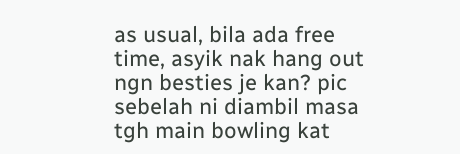as usual, bila ada free time, asyik nak hang out ngn besties je kan? pic sebelah ni diambil masa tgh main bowling kat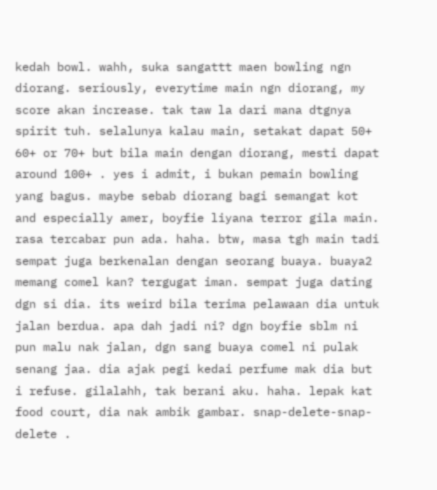kedah bowl. wahh, suka sangattt maen bowling ngn diorang. seriously, everytime main ngn diorang, my score akan increase. tak taw la dari mana dtgnya spirit tuh. selalunya kalau main, setakat dapat 50+ 60+ or 70+ but bila main dengan diorang, mesti dapat around 100+ . yes i admit, i bukan pemain bowling yang bagus. maybe sebab diorang bagi semangat kot and especially amer, boyfie liyana terror gila main. rasa tercabar pun ada. haha. btw, masa tgh main tadi sempat juga berkenalan dengan seorang buaya. buaya2 memang comel kan? tergugat iman. sempat juga dating dgn si dia. its weird bila terima pelawaan dia untuk jalan berdua. apa dah jadi ni? dgn boyfie sblm ni pun malu nak jalan, dgn sang buaya comel ni pulak senang jaa. dia ajak pegi kedai perfume mak dia but i refuse. gilalahh, tak berani aku. haha. lepak kat food court, dia nak ambik gambar. snap-delete-snap-delete .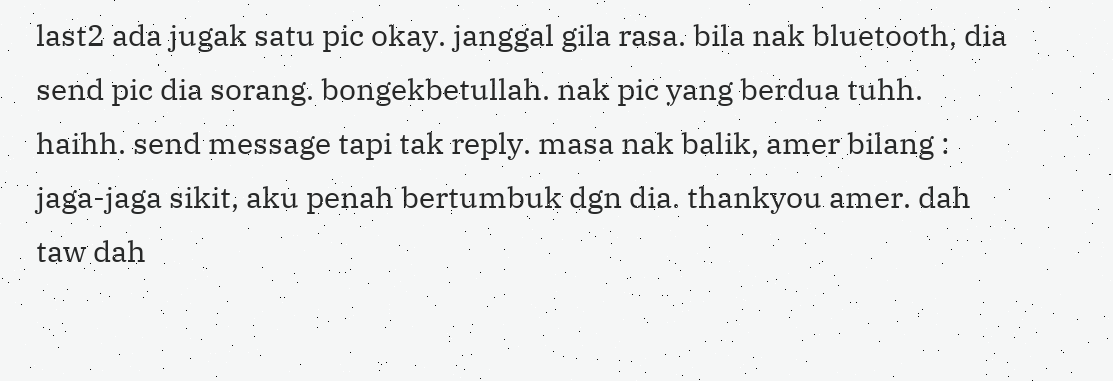last2 ada jugak satu pic okay. janggal gila rasa. bila nak bluetooth, dia send pic dia sorang. bongekbetullah. nak pic yang berdua tuhh. haihh. send message tapi tak reply. masa nak balik, amer bilang : jaga-jaga sikit, aku penah bertumbuk dgn dia. thankyou amer. dah taw dah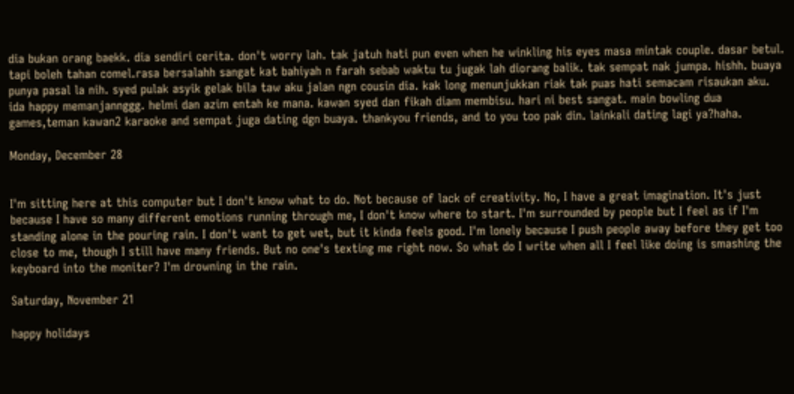dia bukan orang baekk. dia sendiri cerita. don't worry lah. tak jatuh hati pun even when he winkling his eyes masa mintak couple. dasar betul. tapi boleh tahan comel.rasa bersalahh sangat kat bahiyah n farah sebab waktu tu jugak lah diorang balik. tak sempat nak jumpa. hishh. buaya punya pasal la nih. syed pulak asyik gelak bila taw aku jalan ngn cousin dia. kak long menunjukkan riak tak puas hati semacam risaukan aku. ida happy memanjannggg. helmi dan azim entah ke mana. kawan syed dan fikah diam membisu. hari ni best sangat. main bowling dua games,teman kawan2 karaoke and sempat juga dating dgn buaya. thankyou friends, and to you too pak din. lainkali dating lagi ya?haha.

Monday, December 28


I'm sitting here at this computer but I don't know what to do. Not because of lack of creativity. No, I have a great imagination. It's just because I have so many different emotions running through me, I don't know where to start. I'm surrounded by people but I feel as if I'm standing alone in the pouring rain. I don't want to get wet, but it kinda feels good. I'm lonely because I push people away before they get too close to me, though I still have many friends. But no one's texting me right now. So what do I write when all I feel like doing is smashing the keyboard into the moniter? I'm drowning in the rain.

Saturday, November 21

happy holidays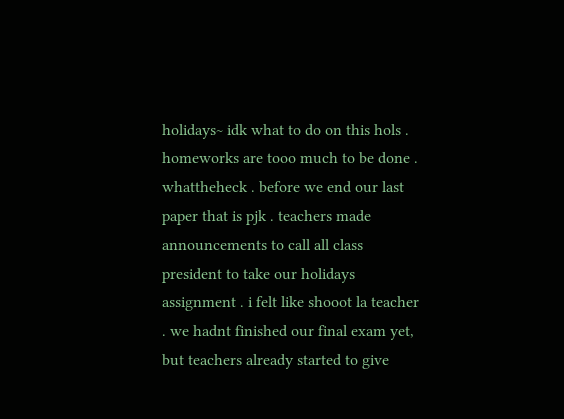holidays~ idk what to do on this hols . homeworks are tooo much to be done . whattheheck . before we end our last paper that is pjk . teachers made announcements to call all class president to take our holidays assignment . i felt like shooot la teacher . we hadnt finished our final exam yet, but teachers already started to give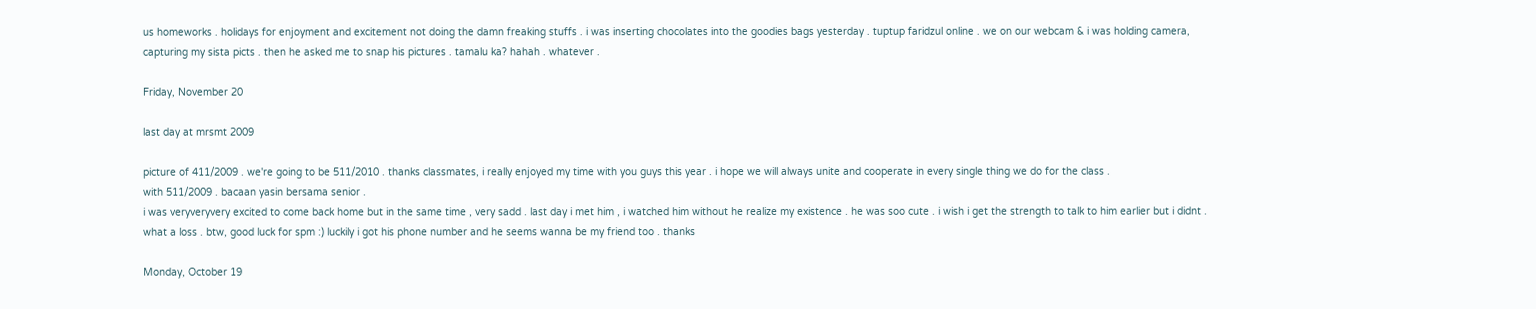us homeworks . holidays for enjoyment and excitement not doing the damn freaking stuffs . i was inserting chocolates into the goodies bags yesterday . tuptup faridzul online . we on our webcam & i was holding camera, capturing my sista picts . then he asked me to snap his pictures . tamalu ka? hahah . whatever .

Friday, November 20

last day at mrsmt 2009

picture of 411/2009 . we're going to be 511/2010 . thanks classmates, i really enjoyed my time with you guys this year . i hope we will always unite and cooperate in every single thing we do for the class .
with 511/2009 . bacaan yasin bersama senior .
i was veryveryvery excited to come back home but in the same time , very sadd . last day i met him , i watched him without he realize my existence . he was soo cute . i wish i get the strength to talk to him earlier but i didnt . what a loss . btw, good luck for spm :) luckily i got his phone number and he seems wanna be my friend too . thanks

Monday, October 19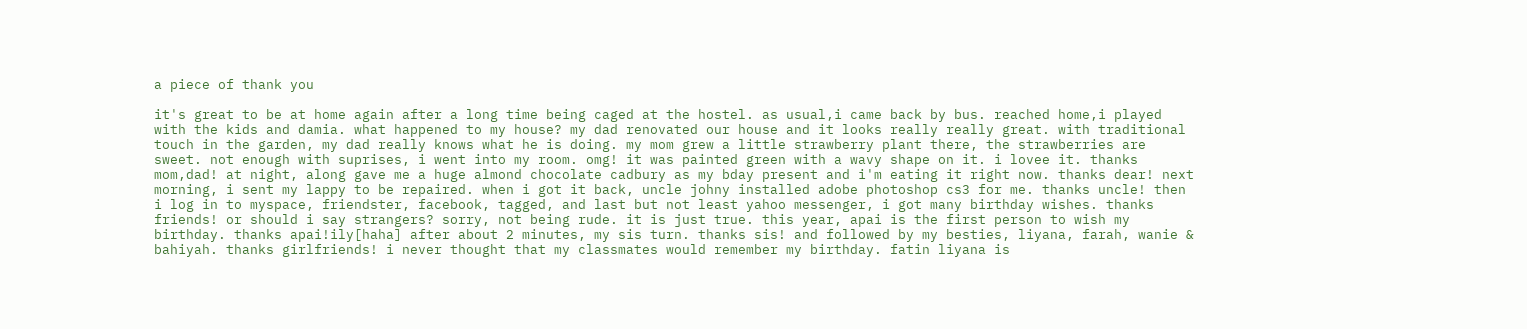a piece of thank you

it's great to be at home again after a long time being caged at the hostel. as usual,i came back by bus. reached home,i played with the kids and damia. what happened to my house? my dad renovated our house and it looks really really great. with traditional touch in the garden, my dad really knows what he is doing. my mom grew a little strawberry plant there, the strawberries are sweet. not enough with suprises, i went into my room. omg! it was painted green with a wavy shape on it. i lovee it. thanks mom,dad! at night, along gave me a huge almond chocolate cadbury as my bday present and i'm eating it right now. thanks dear! next morning, i sent my lappy to be repaired. when i got it back, uncle johny installed adobe photoshop cs3 for me. thanks uncle! then i log in to myspace, friendster, facebook, tagged, and last but not least yahoo messenger, i got many birthday wishes. thanks friends! or should i say strangers? sorry, not being rude. it is just true. this year, apai is the first person to wish my birthday. thanks apai!ily[haha] after about 2 minutes, my sis turn. thanks sis! and followed by my besties, liyana, farah, wanie & bahiyah. thanks girlfriends! i never thought that my classmates would remember my birthday. fatin liyana is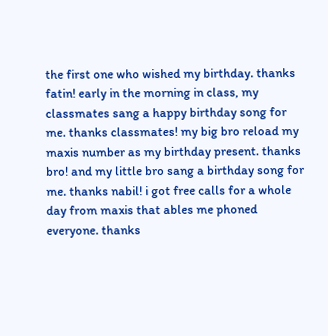the first one who wished my birthday. thanks fatin! early in the morning in class, my classmates sang a happy birthday song for me. thanks classmates! my big bro reload my maxis number as my birthday present. thanks bro! and my little bro sang a birthday song for me. thanks nabil! i got free calls for a whole day from maxis that ables me phoned everyone. thanks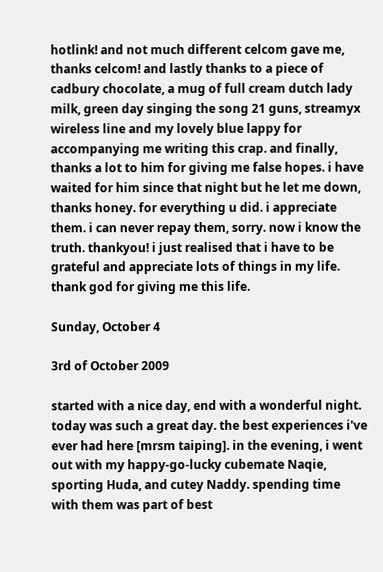hotlink! and not much different celcom gave me, thanks celcom! and lastly thanks to a piece of cadbury chocolate, a mug of full cream dutch lady milk, green day singing the song 21 guns, streamyx wireless line and my lovely blue lappy for accompanying me writing this crap. and finally, thanks a lot to him for giving me false hopes. i have waited for him since that night but he let me down, thanks honey. for everything u did. i appreciate them. i can never repay them, sorry. now i know the truth. thankyou! i just realised that i have to be grateful and appreciate lots of things in my life. thank god for giving me this life.

Sunday, October 4

3rd of October 2009

started with a nice day, end with a wonderful night. today was such a great day. the best experiences i've ever had here [mrsm taiping]. in the evening, i went out with my happy-go-lucky cubemate Naqie, sporting Huda, and cutey Naddy. spending time with them was part of best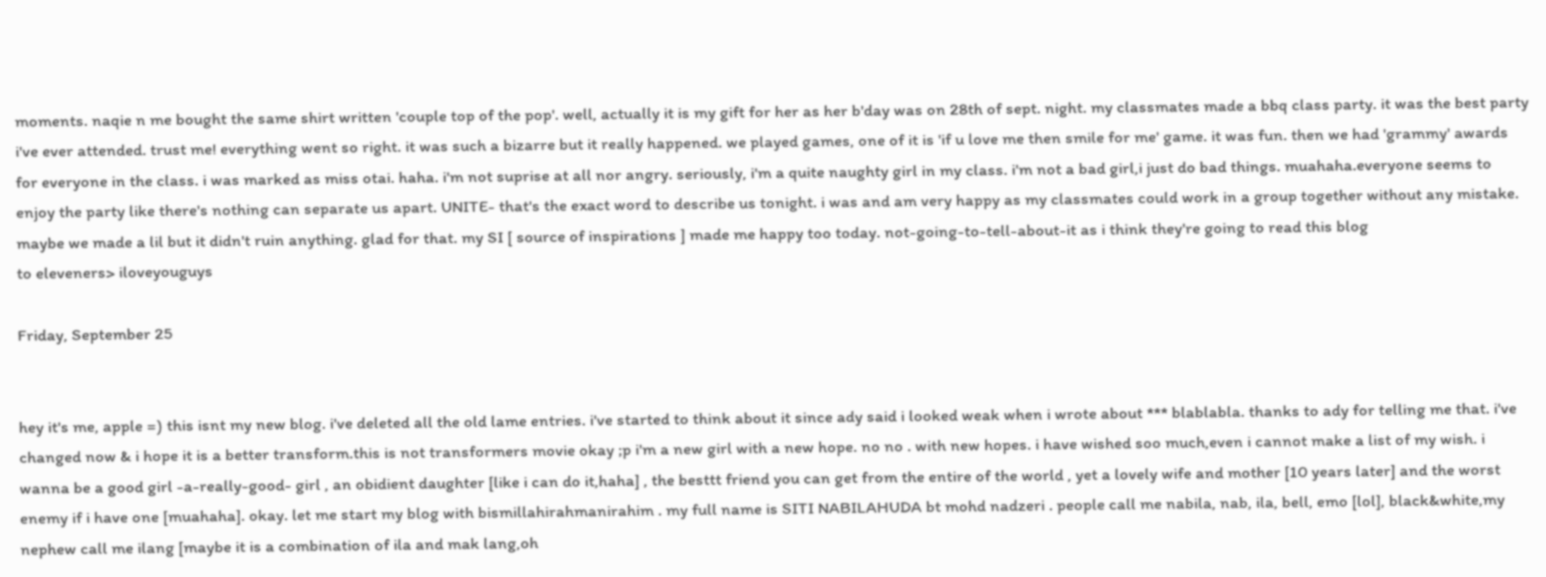moments. naqie n me bought the same shirt written 'couple top of the pop'. well, actually it is my gift for her as her b'day was on 28th of sept. night. my classmates made a bbq class party. it was the best party i've ever attended. trust me! everything went so right. it was such a bizarre but it really happened. we played games, one of it is 'if u love me then smile for me' game. it was fun. then we had 'grammy' awards for everyone in the class. i was marked as miss otai. haha. i'm not suprise at all nor angry. seriously, i'm a quite naughty girl in my class. i'm not a bad girl,i just do bad things. muahaha.everyone seems to enjoy the party like there's nothing can separate us apart. UNITE- that's the exact word to describe us tonight. i was and am very happy as my classmates could work in a group together without any mistake. maybe we made a lil but it didn't ruin anything. glad for that. my SI [ source of inspirations ] made me happy too today. not-going-to-tell-about-it as i think they're going to read this blog
to eleveners> iloveyouguys

Friday, September 25


hey it's me, apple =) this isnt my new blog. i've deleted all the old lame entries. i've started to think about it since ady said i looked weak when i wrote about *** blablabla. thanks to ady for telling me that. i've changed now & i hope it is a better transform.this is not transformers movie okay ;p i'm a new girl with a new hope. no no . with new hopes. i have wished soo much,even i cannot make a list of my wish. i wanna be a good girl -a-really-good- girl , an obidient daughter [like i can do it,haha] , the besttt friend you can get from the entire of the world , yet a lovely wife and mother [10 years later] and the worst enemy if i have one [muahaha]. okay. let me start my blog with bismillahirahmanirahim . my full name is SITI NABILAHUDA bt mohd nadzeri . people call me nabila, nab, ila, bell, emo [lol], black&white,my nephew call me ilang [maybe it is a combination of ila and mak lang,oh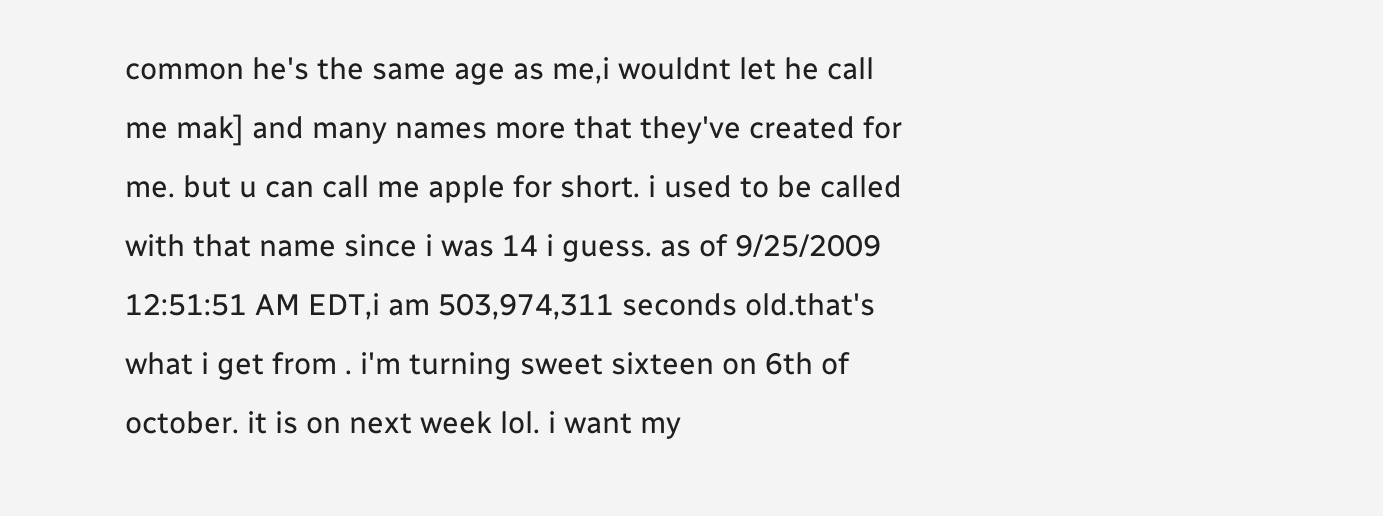common he's the same age as me,i wouldnt let he call me mak] and many names more that they've created for me. but u can call me apple for short. i used to be called with that name since i was 14 i guess. as of 9/25/2009 12:51:51 AM EDT,i am 503,974,311 seconds old.that's what i get from . i'm turning sweet sixteen on 6th of october. it is on next week lol. i want my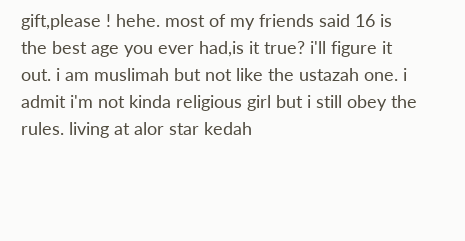gift,please ! hehe. most of my friends said 16 is the best age you ever had,is it true? i'll figure it out. i am muslimah but not like the ustazah one. i admit i'm not kinda religious girl but i still obey the rules. living at alor star kedah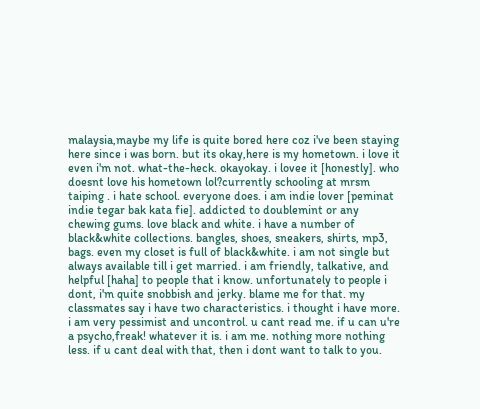malaysia,maybe my life is quite bored here coz i've been staying here since i was born. but its okay,here is my hometown. i love it even i'm not. what-the-heck. okayokay. i lovee it [honestly]. who doesnt love his hometown lol?currently schooling at mrsm taiping . i hate school. everyone does. i am indie lover [peminat indie tegar bak kata fie]. addicted to doublemint or any chewing gums. love black and white. i have a number of black&white collections. bangles, shoes, sneakers, shirts, mp3, bags. even my closet is full of black&white. i am not single but always available till i get married. i am friendly, talkative, and helpful [haha] to people that i know. unfortunately to people i dont, i'm quite snobbish and jerky. blame me for that. my classmates say i have two characteristics. i thought i have more. i am very pessimist and uncontrol. u cant read me. if u can u're a psycho,freak! whatever it is. i am me. nothing more nothing less. if u cant deal with that, then i dont want to talk to you.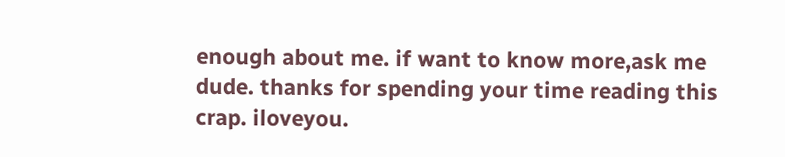enough about me. if want to know more,ask me dude. thanks for spending your time reading this crap. iloveyou.